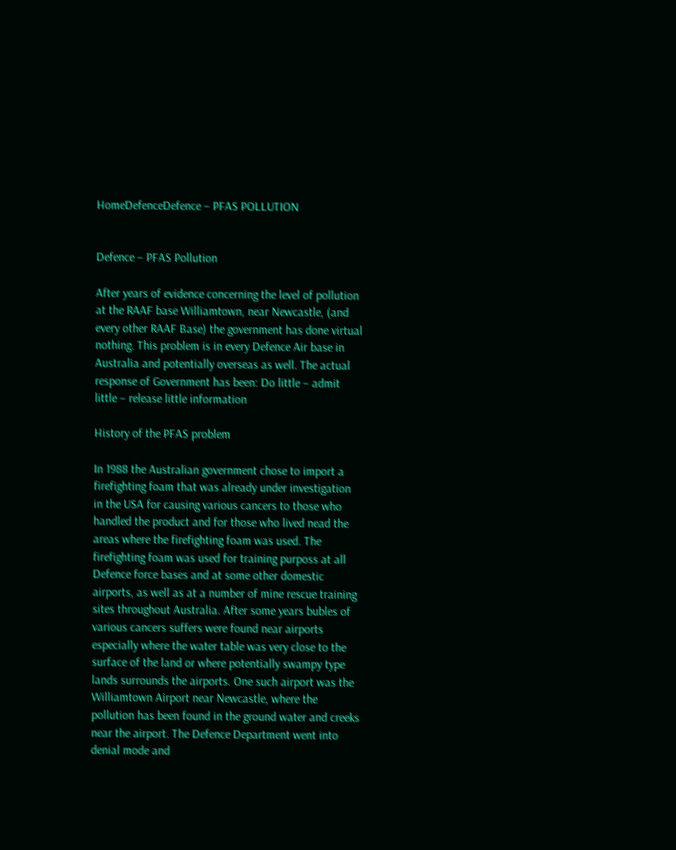HomeDefenceDefence – PFAS POLLUTION


Defence – PFAS Pollution

After years of evidence concerning the level of pollution at the RAAF base Williamtown, near Newcastle, (and every other RAAF Base) the government has done virtual nothing. This problem is in every Defence Air base in Australia and potentially overseas as well. The actual response of Government has been: Do little – admit little – release little information

History of the PFAS problem

In 1988 the Australian government chose to import a firefighting foam that was already under investigation in the USA for causing various cancers to those who handled the product and for those who lived nead the areas where the firefighting foam was used. The firefighting foam was used for training purposs at all Defence force bases and at some other domestic airports, as well as at a number of mine rescue training sites throughout Australia. After some years bubles of various cancers suffers were found near airports especially where the water table was very close to the surface of the land or where potentially swampy type lands surrounds the airports. One such airport was the Williamtown Airport near Newcastle, where the pollution has been found in the ground water and creeks near the airport. The Defence Department went into denial mode and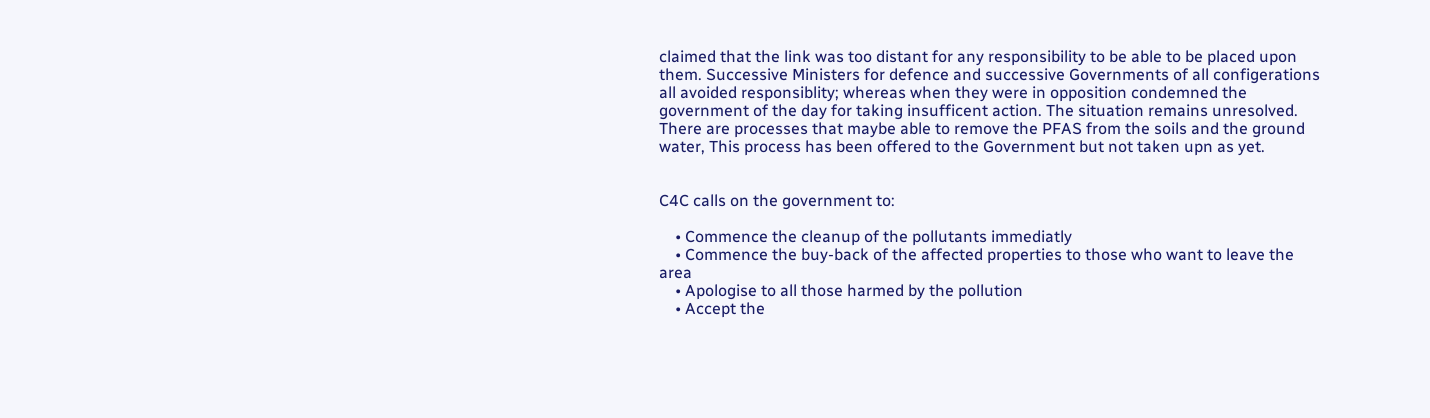claimed that the link was too distant for any responsibility to be able to be placed upon them. Successive Ministers for defence and successive Governments of all configerations all avoided responsiblity; whereas when they were in opposition condemned the government of the day for taking insufficent action. The situation remains unresolved. There are processes that maybe able to remove the PFAS from the soils and the ground water, This process has been offered to the Government but not taken upn as yet.


C4C calls on the government to:

    • Commence the cleanup of the pollutants immediatly
    • Commence the buy-back of the affected properties to those who want to leave the area
    • Apologise to all those harmed by the pollution
    • Accept the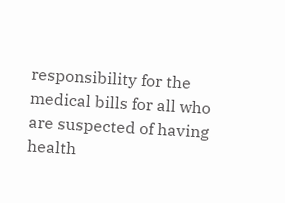responsibility for the medical bills for all who are suspected of having health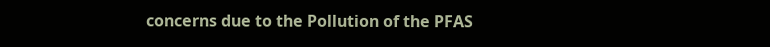concerns due to the Pollution of the PFAS